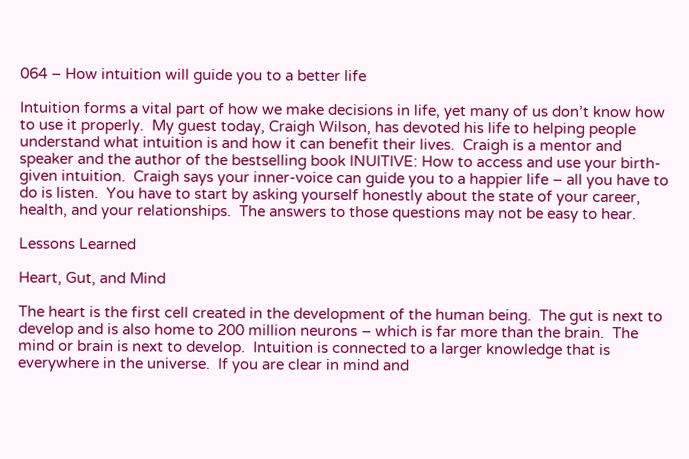064 – How intuition will guide you to a better life

Intuition forms a vital part of how we make decisions in life, yet many of us don’t know how to use it properly.  My guest today, Craigh Wilson, has devoted his life to helping people understand what intuition is and how it can benefit their lives.  Craigh is a mentor and speaker and the author of the bestselling book INUITIVE: How to access and use your birth-given intuition.  Craigh says your inner-voice can guide you to a happier life – all you have to do is listen.  You have to start by asking yourself honestly about the state of your career, health, and your relationships.  The answers to those questions may not be easy to hear.

Lessons Learned

Heart, Gut, and Mind

The heart is the first cell created in the development of the human being.  The gut is next to develop and is also home to 200 million neurons – which is far more than the brain.  The mind or brain is next to develop.  Intuition is connected to a larger knowledge that is everywhere in the universe.  If you are clear in mind and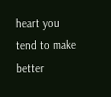heart you tend to make better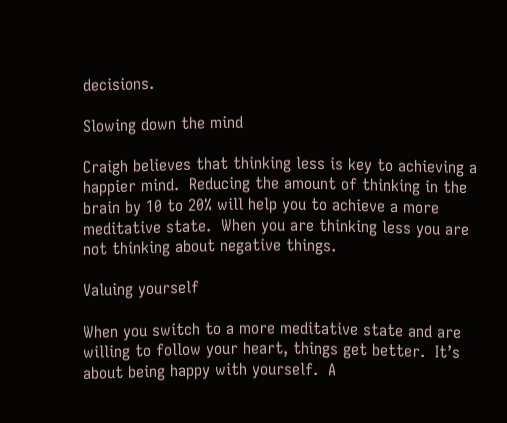decisions.

Slowing down the mind

Craigh believes that thinking less is key to achieving a happier mind.  Reducing the amount of thinking in the brain by 10 to 20% will help you to achieve a more meditative state.  When you are thinking less you are not thinking about negative things.

Valuing yourself

When you switch to a more meditative state and are willing to follow your heart, things get better.  It’s about being happy with yourself.  A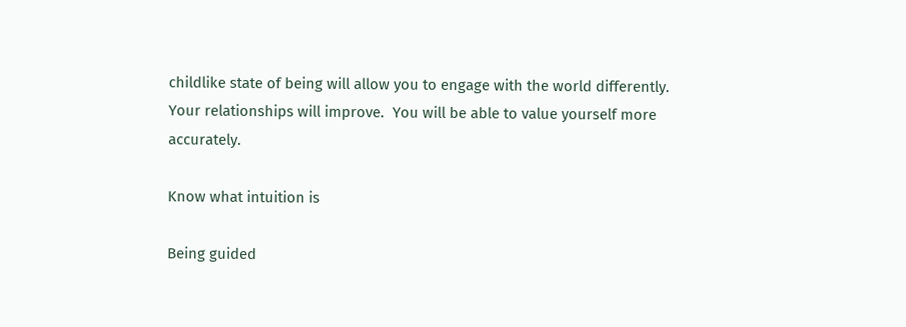childlike state of being will allow you to engage with the world differently.  Your relationships will improve.  You will be able to value yourself more accurately.

Know what intuition is

Being guided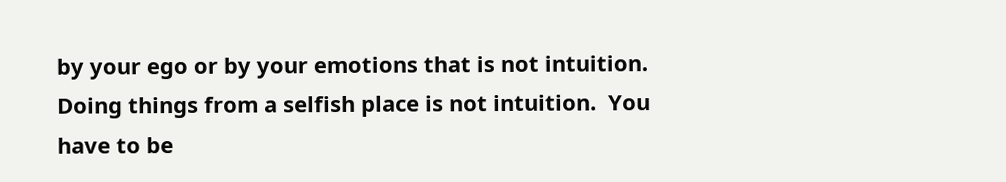by your ego or by your emotions that is not intuition.  Doing things from a selfish place is not intuition.  You have to be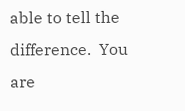able to tell the difference.  You are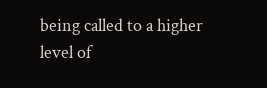being called to a higher level of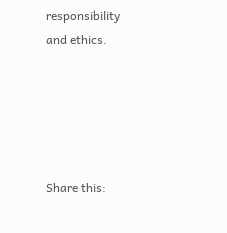responsibility and ethics.





Share this: